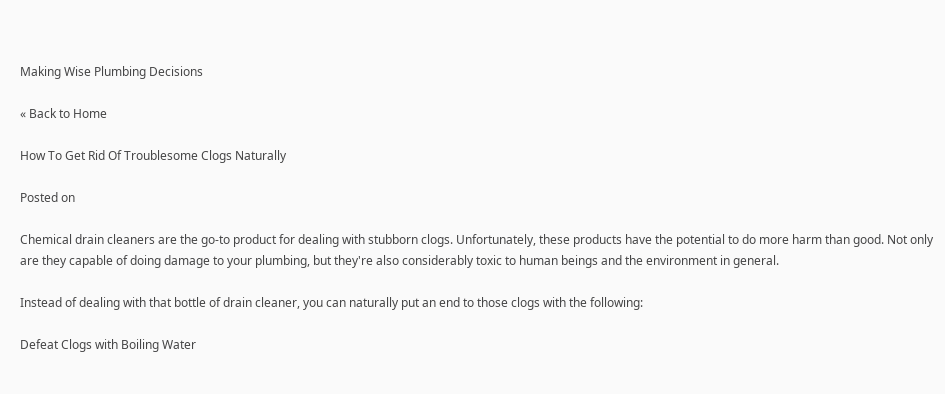Making Wise Plumbing Decisions

« Back to Home

How To Get Rid Of Troublesome Clogs Naturally

Posted on

Chemical drain cleaners are the go-to product for dealing with stubborn clogs. Unfortunately, these products have the potential to do more harm than good. Not only are they capable of doing damage to your plumbing, but they're also considerably toxic to human beings and the environment in general.

Instead of dealing with that bottle of drain cleaner, you can naturally put an end to those clogs with the following:

Defeat Clogs with Boiling Water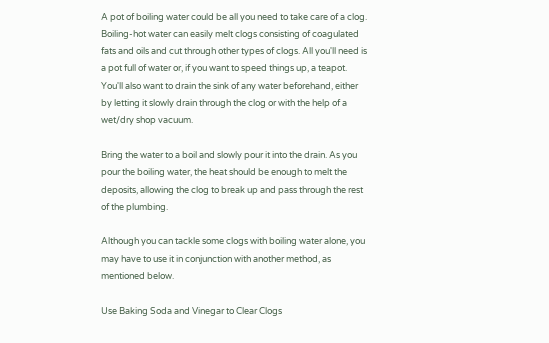A pot of boiling water could be all you need to take care of a clog. Boiling-hot water can easily melt clogs consisting of coagulated fats and oils and cut through other types of clogs. All you'll need is a pot full of water or, if you want to speed things up, a teapot. You'll also want to drain the sink of any water beforehand, either by letting it slowly drain through the clog or with the help of a wet/dry shop vacuum.

Bring the water to a boil and slowly pour it into the drain. As you pour the boiling water, the heat should be enough to melt the deposits, allowing the clog to break up and pass through the rest of the plumbing.

Although you can tackle some clogs with boiling water alone, you may have to use it in conjunction with another method, as mentioned below.

Use Baking Soda and Vinegar to Clear Clogs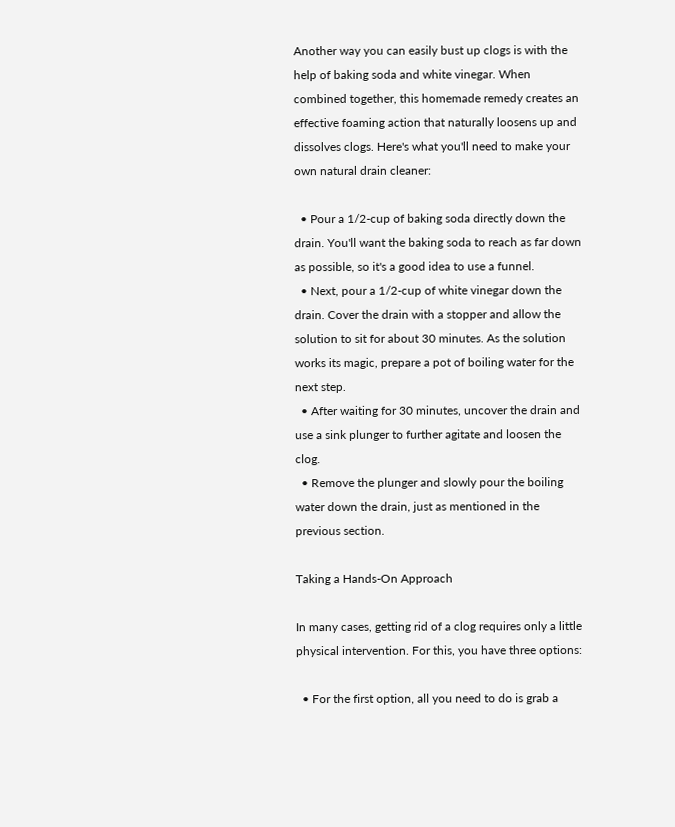Another way you can easily bust up clogs is with the help of baking soda and white vinegar. When combined together, this homemade remedy creates an effective foaming action that naturally loosens up and dissolves clogs. Here's what you'll need to make your own natural drain cleaner:

  • Pour a 1/2-cup of baking soda directly down the drain. You'll want the baking soda to reach as far down as possible, so it's a good idea to use a funnel.
  • Next, pour a 1/2-cup of white vinegar down the drain. Cover the drain with a stopper and allow the solution to sit for about 30 minutes. As the solution works its magic, prepare a pot of boiling water for the next step.
  • After waiting for 30 minutes, uncover the drain and use a sink plunger to further agitate and loosen the clog.
  • Remove the plunger and slowly pour the boiling water down the drain, just as mentioned in the previous section.

Taking a Hands-On Approach

In many cases, getting rid of a clog requires only a little physical intervention. For this, you have three options:

  • For the first option, all you need to do is grab a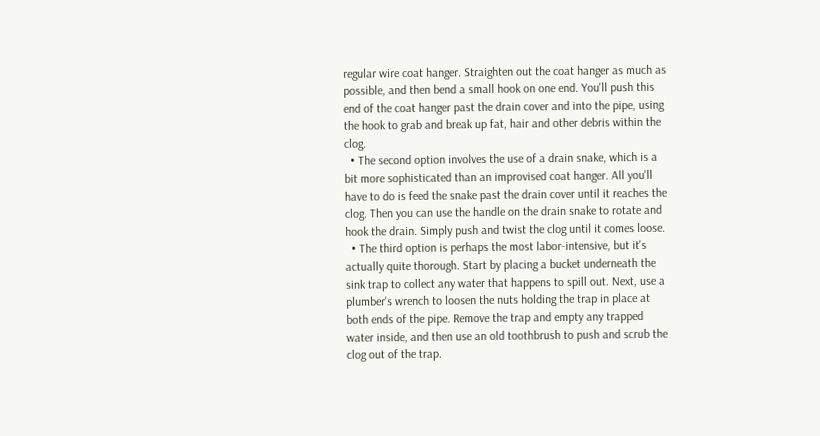regular wire coat hanger. Straighten out the coat hanger as much as possible, and then bend a small hook on one end. You'll push this end of the coat hanger past the drain cover and into the pipe, using the hook to grab and break up fat, hair and other debris within the clog.
  • The second option involves the use of a drain snake, which is a bit more sophisticated than an improvised coat hanger. All you'll have to do is feed the snake past the drain cover until it reaches the clog. Then you can use the handle on the drain snake to rotate and hook the drain. Simply push and twist the clog until it comes loose.
  • The third option is perhaps the most labor-intensive, but it's actually quite thorough. Start by placing a bucket underneath the sink trap to collect any water that happens to spill out. Next, use a plumber's wrench to loosen the nuts holding the trap in place at both ends of the pipe. Remove the trap and empty any trapped water inside, and then use an old toothbrush to push and scrub the clog out of the trap.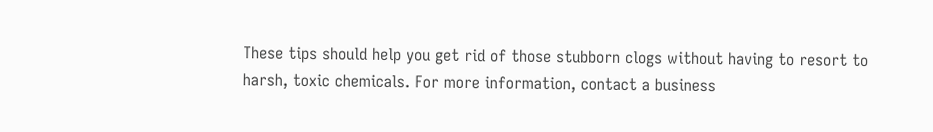These tips should help you get rid of those stubborn clogs without having to resort to harsh, toxic chemicals. For more information, contact a business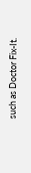such as Doctor Fix-It.